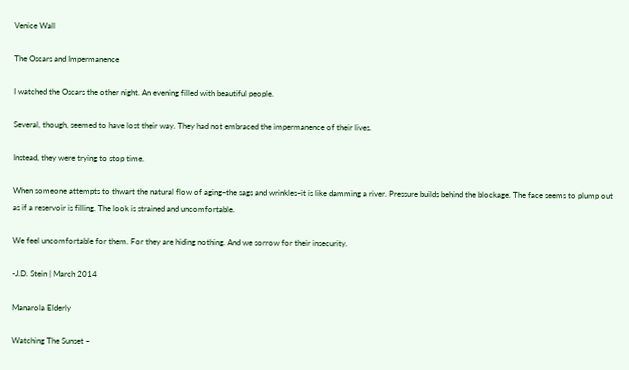Venice Wall

The Oscars and Impermanence

I watched the Oscars the other night. An evening filled with beautiful people.

Several, though, seemed to have lost their way. They had not embraced the impermanence of their lives.

Instead, they were trying to stop time.

When someone attempts to thwart the natural flow of aging‒the sags and wrinkles‒it is like damming a river. Pressure builds behind the blockage. The face seems to plump out as if a reservoir is filling. The look is strained and uncomfortable.

We feel uncomfortable for them. For they are hiding nothing. And we sorrow for their insecurity.

-J.D. Stein | March 2014

Manarola Elderly

Watching The Sunset ‒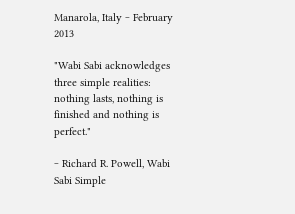Manarola, Italy ‒ February 2013

"Wabi Sabi acknowledges three simple realities: nothing lasts, nothing is finished and nothing is perfect."

‒ Richard R. Powell, Wabi Sabi Simple